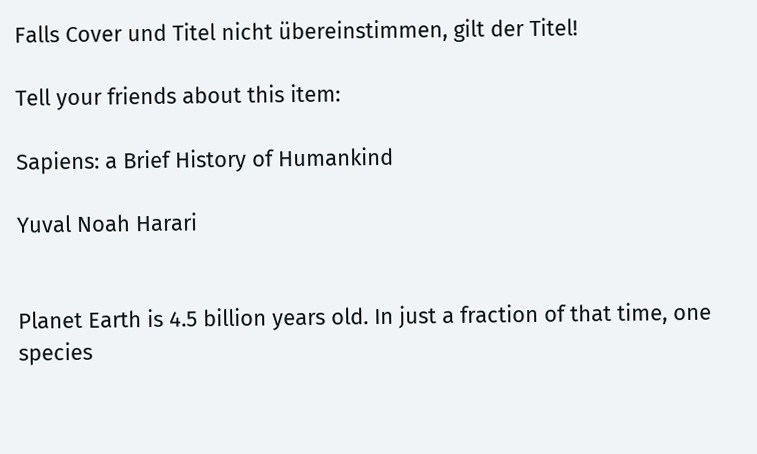Falls Cover und Titel nicht übereinstimmen, gilt der Titel!

Tell your friends about this item:

Sapiens: a Brief History of Humankind

Yuval Noah Harari


Planet Earth is 4.5 billion years old. In just a fraction of that time, one species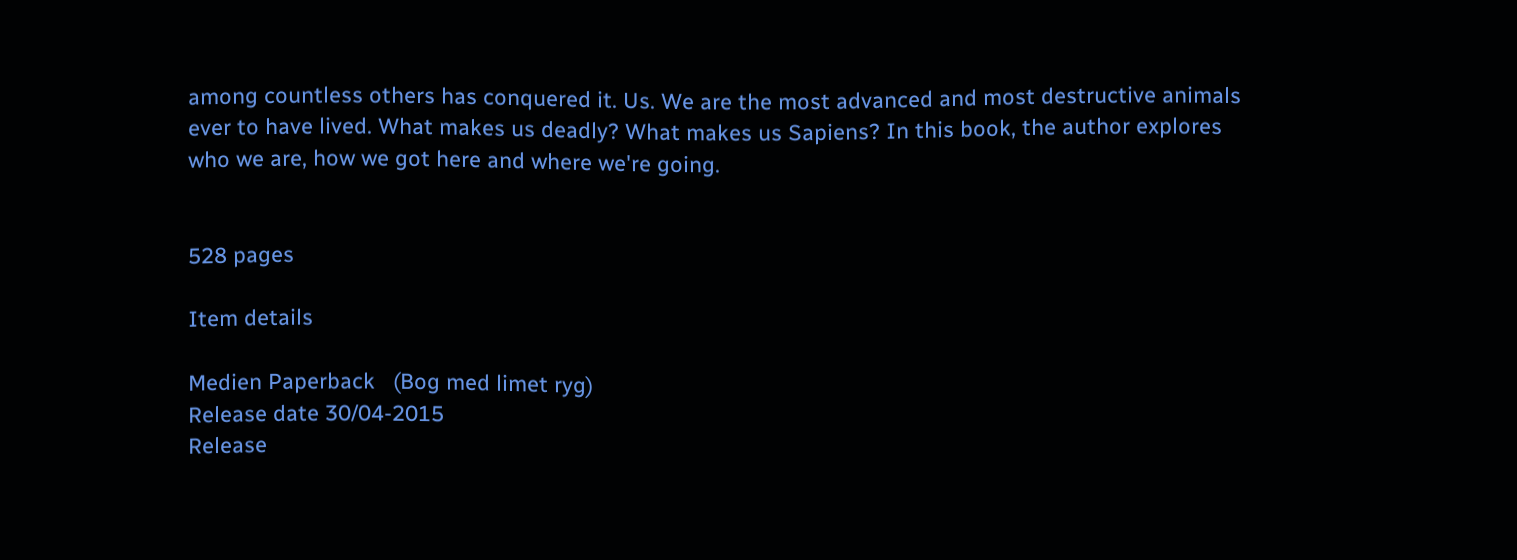among countless others has conquered it. Us. We are the most advanced and most destructive animals ever to have lived. What makes us deadly? What makes us Sapiens? In this book, the author explores who we are, how we got here and where we're going.


528 pages

Item details

Medien Paperback   (Bog med limet ryg)
Release date 30/04-2015
Release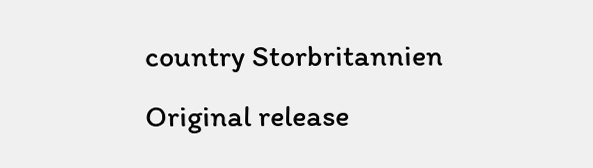country Storbritannien
Original release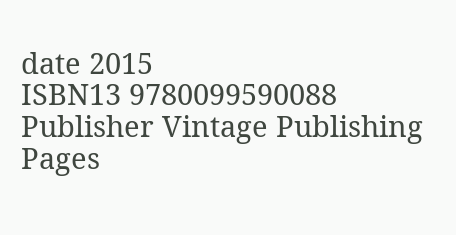date 2015
ISBN13 9780099590088
Publisher Vintage Publishing
Pages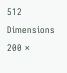512
Dimensions 200 ×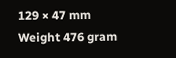129 × 47 mm
Weight 476 gram